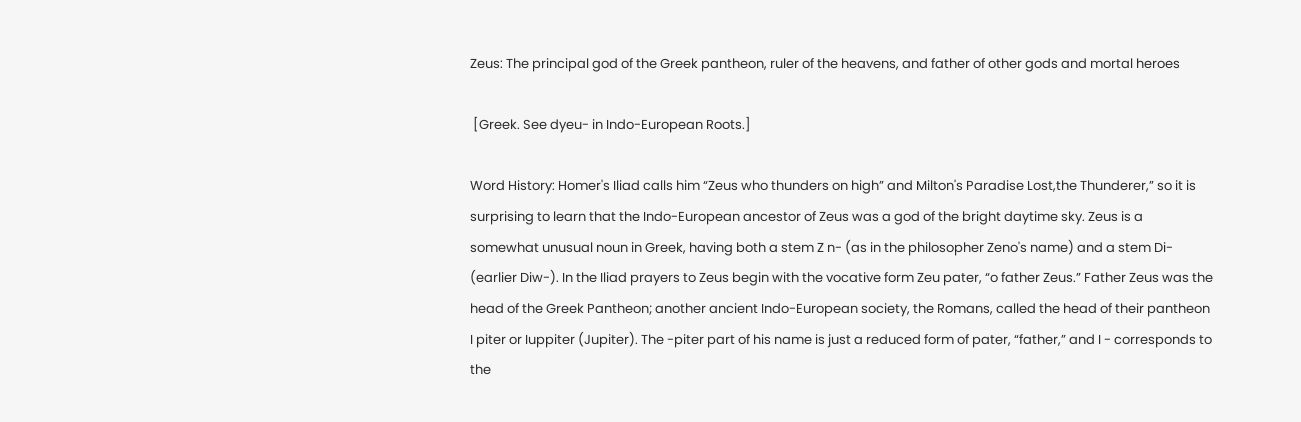Zeus: The principal god of the Greek pantheon, ruler of the heavens, and father of other gods and mortal heroes

 [Greek. See dyeu- in Indo-European Roots.]

Word History: Homer's Iliad calls him “Zeus who thunders on high” and Milton's Paradise Lost,the Thunderer,” so it is surprising to learn that the Indo-European ancestor of Zeus was a god of the bright daytime sky. Zeus is a somewhat unusual noun in Greek, having both a stem Z n- (as in the philosopher Zeno's name) and a stem Di- (earlier Diw-). In the Iliad prayers to Zeus begin with the vocative form Zeu pater, “o father Zeus.” Father Zeus was the head of the Greek Pantheon; another ancient Indo-European society, the Romans, called the head of their pantheon I piter or Iuppiter (Jupiter). The -piter part of his name is just a reduced form of pater, “father,” and I - corresponds to the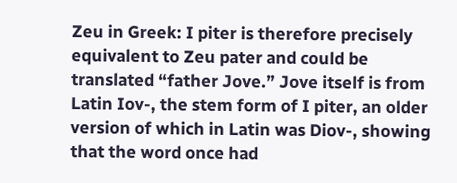Zeu in Greek: I piter is therefore precisely equivalent to Zeu pater and could be translated “father Jove.” Jove itself is from Latin Iov-, the stem form of I piter, an older version of which in Latin was Diov-, showing that the word once had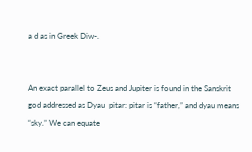a d as in Greek Diw-.


An exact parallel to Zeus and Jupiter is found in the Sanskrit god addressed as Dyau  pitar: pitar is “father,” and dyau means “sky.” We can equate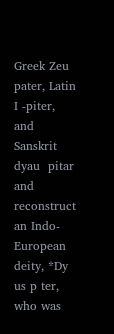Greek Zeu pater, Latin I -piter, and Sanskrit dyau  pitar and reconstruct an Indo-European deity, *Dy us p ter, who was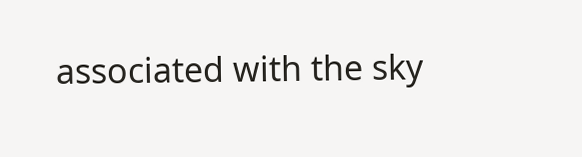associated with the sky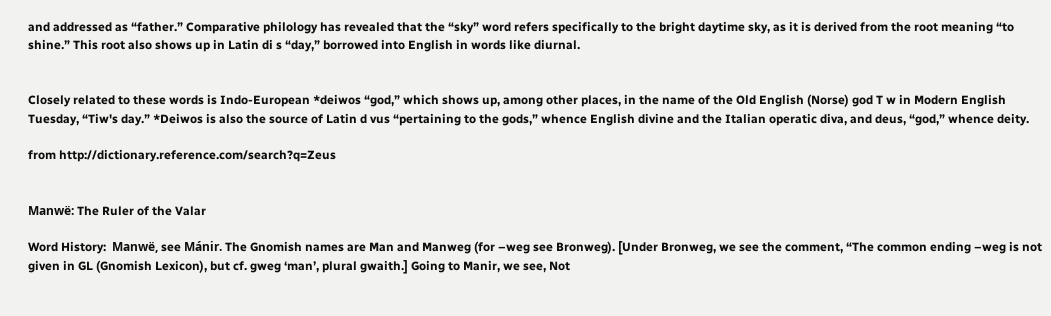and addressed as “father.” Comparative philology has revealed that the “sky” word refers specifically to the bright daytime sky, as it is derived from the root meaning “to shine.” This root also shows up in Latin di s “day,” borrowed into English in words like diurnal.


Closely related to these words is Indo-European *deiwos “god,” which shows up, among other places, in the name of the Old English (Norse) god T w in Modern English Tuesday, “Tiw's day.” *Deiwos is also the source of Latin d vus “pertaining to the gods,” whence English divine and the Italian operatic diva, and deus, “god,” whence deity.

from http://dictionary.reference.com/search?q=Zeus


Manwë: The Ruler of the Valar

Word History:  Manwë, see Mánir. The Gnomish names are Man and Manweg (for –weg see Bronweg). [Under Bronweg, we see the comment, “The common ending –weg is not given in GL (Gnomish Lexicon), but cf. gweg ‘man’, plural gwaith.] Going to Manir, we see, Not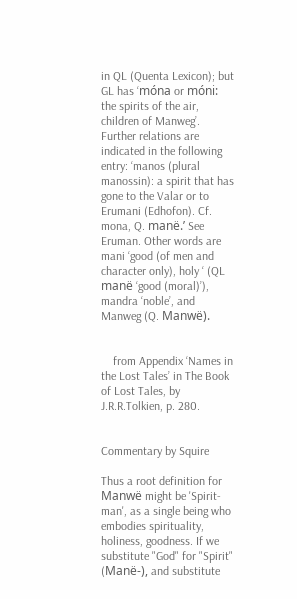in QL (Quenta Lexicon); but GL has ‘móna or móni: the spirits of the air, children of Manweg’. Further relations are indicated in the following entry: ‘manos (plural manossin): a spirit that has gone to the Valar or to Erumani (Edhofon). Cf. mona, Q. manë.’ See Eruman. Other words are mani ‘good (of men and character only), holy ‘ (QL manë ‘good (moral)’), mandra ‘noble’, and Manweg (Q. Manwë).


    from Appendix ‘Names in the Lost Tales’ in The Book of Lost Tales, by J.R.R.Tolkien, p. 280.


Commentary by Squire

Thus a root definition for Manwë might be 'Spirit-man', as a single being who embodies spirituality, holiness, goodness. If we substitute "God" for "Spirit" (Manë-), and substitute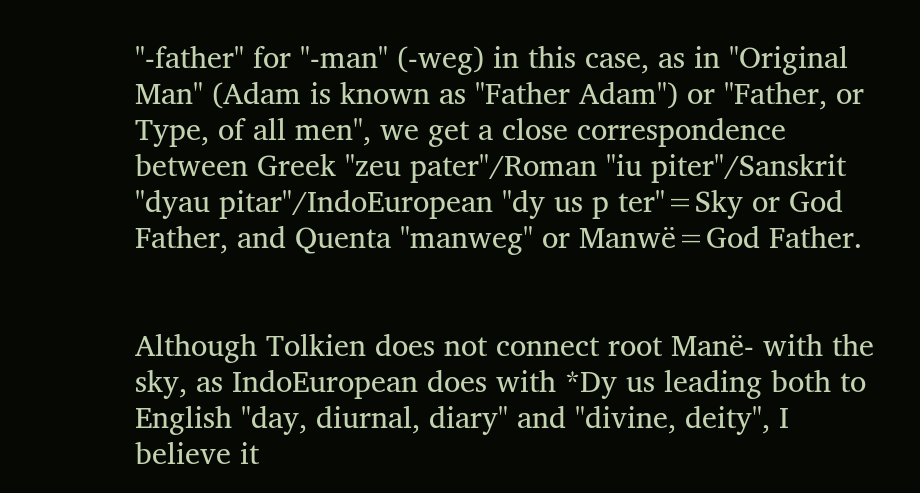"-father" for "-man" (-weg) in this case, as in "Original Man" (Adam is known as "Father Adam") or "Father, or Type, of all men", we get a close correspondence between Greek "zeu pater"/Roman "iu piter"/Sanskrit "dyau pitar"/IndoEuropean "dy us p ter"=Sky or God Father, and Quenta "manweg" or Manwë=God Father.


Although Tolkien does not connect root Manë- with the sky, as IndoEuropean does with *Dy us leading both to English "day, diurnal, diary" and "divine, deity", I believe it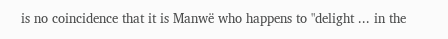is no coincidence that it is Manwë who happens to "delight ... in the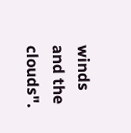winds and the clouds".